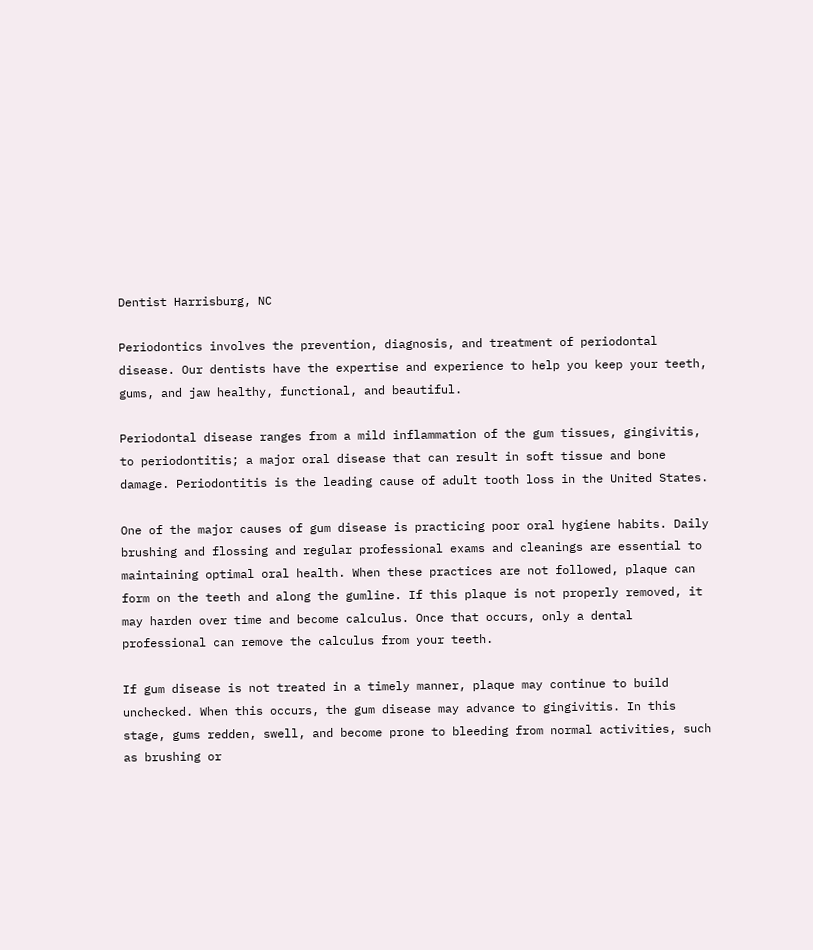Dentist Harrisburg, NC

Periodontics involves the prevention, diagnosis, and treatment of periodontal disease. Our dentists have the expertise and experience to help you keep your teeth, gums, and jaw healthy, functional, and beautiful.

Periodontal disease ranges from a mild inflammation of the gum tissues, gingivitis, to periodontitis; a major oral disease that can result in soft tissue and bone damage. Periodontitis is the leading cause of adult tooth loss in the United States.

One of the major causes of gum disease is practicing poor oral hygiene habits. Daily brushing and flossing and regular professional exams and cleanings are essential to maintaining optimal oral health. When these practices are not followed, plaque can form on the teeth and along the gumline. If this plaque is not properly removed, it may harden over time and become calculus. Once that occurs, only a dental professional can remove the calculus from your teeth.

If gum disease is not treated in a timely manner, plaque may continue to build unchecked. When this occurs, the gum disease may advance to gingivitis. In this stage, gums redden, swell, and become prone to bleeding from normal activities, such as brushing or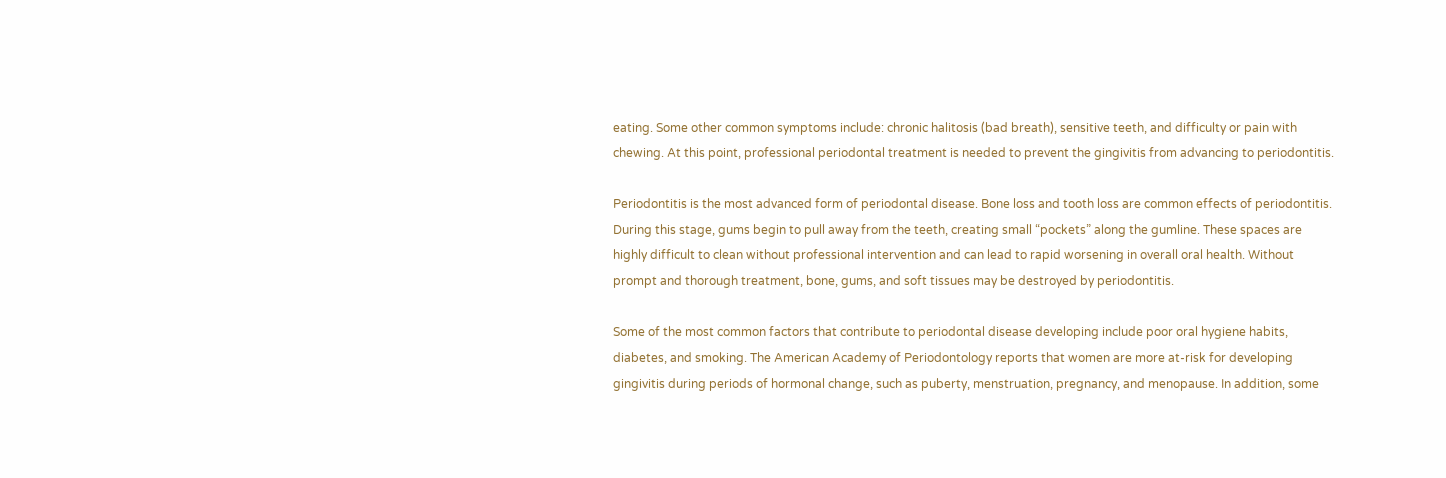eating. Some other common symptoms include: chronic halitosis (bad breath), sensitive teeth, and difficulty or pain with chewing. At this point, professional periodontal treatment is needed to prevent the gingivitis from advancing to periodontitis.

Periodontitis is the most advanced form of periodontal disease. Bone loss and tooth loss are common effects of periodontitis. During this stage, gums begin to pull away from the teeth, creating small “pockets” along the gumline. These spaces are highly difficult to clean without professional intervention and can lead to rapid worsening in overall oral health. Without prompt and thorough treatment, bone, gums, and soft tissues may be destroyed by periodontitis.

Some of the most common factors that contribute to periodontal disease developing include poor oral hygiene habits, diabetes, and smoking. The American Academy of Periodontology reports that women are more at-risk for developing gingivitis during periods of hormonal change, such as puberty, menstruation, pregnancy, and menopause. In addition, some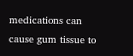medications can cause gum tissue to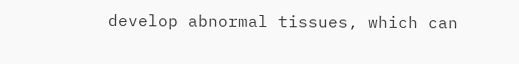develop abnormal tissues, which can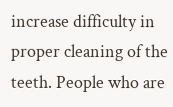increase difficulty in proper cleaning of the teeth. People who are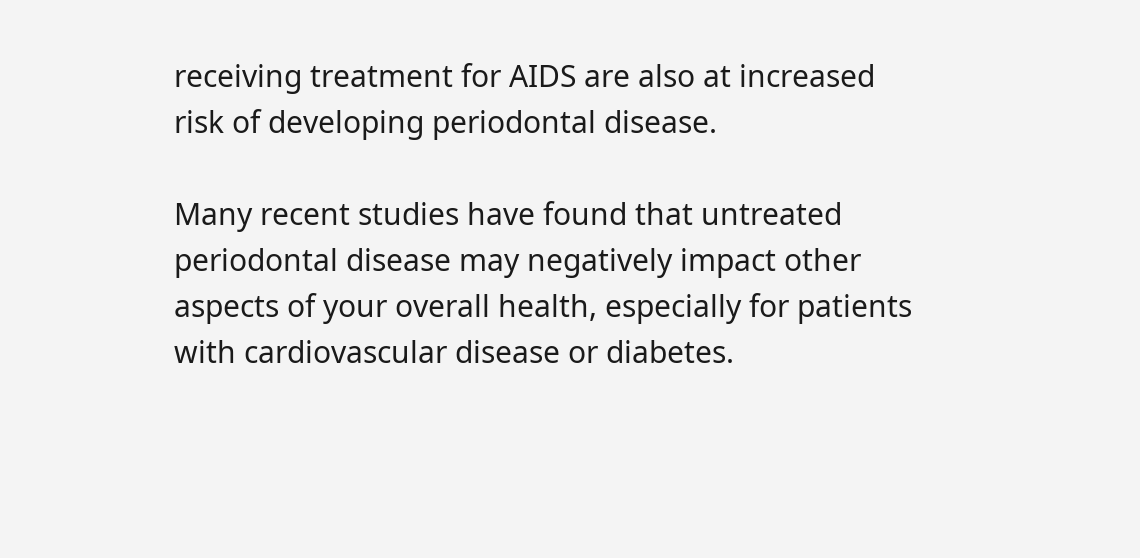receiving treatment for AIDS are also at increased risk of developing periodontal disease.

Many recent studies have found that untreated periodontal disease may negatively impact other aspects of your overall health, especially for patients with cardiovascular disease or diabetes.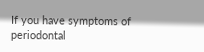If you have symptoms of periodontal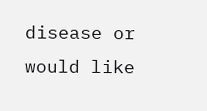disease or would like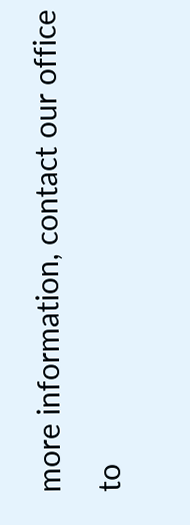more information, contact our office to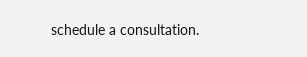schedule a consultation.